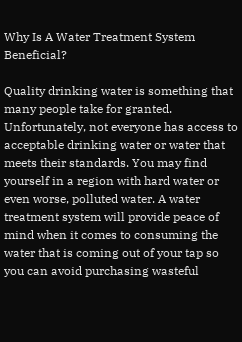Why Is A Water Treatment System Beneficial?

Quality drinking water is something that many people take for granted. Unfortunately, not everyone has access to acceptable drinking water or water that meets their standards. You may find yourself in a region with hard water or even worse, polluted water. A water treatment system will provide peace of mind when it comes to consuming the water that is coming out of your tap so you can avoid purchasing wasteful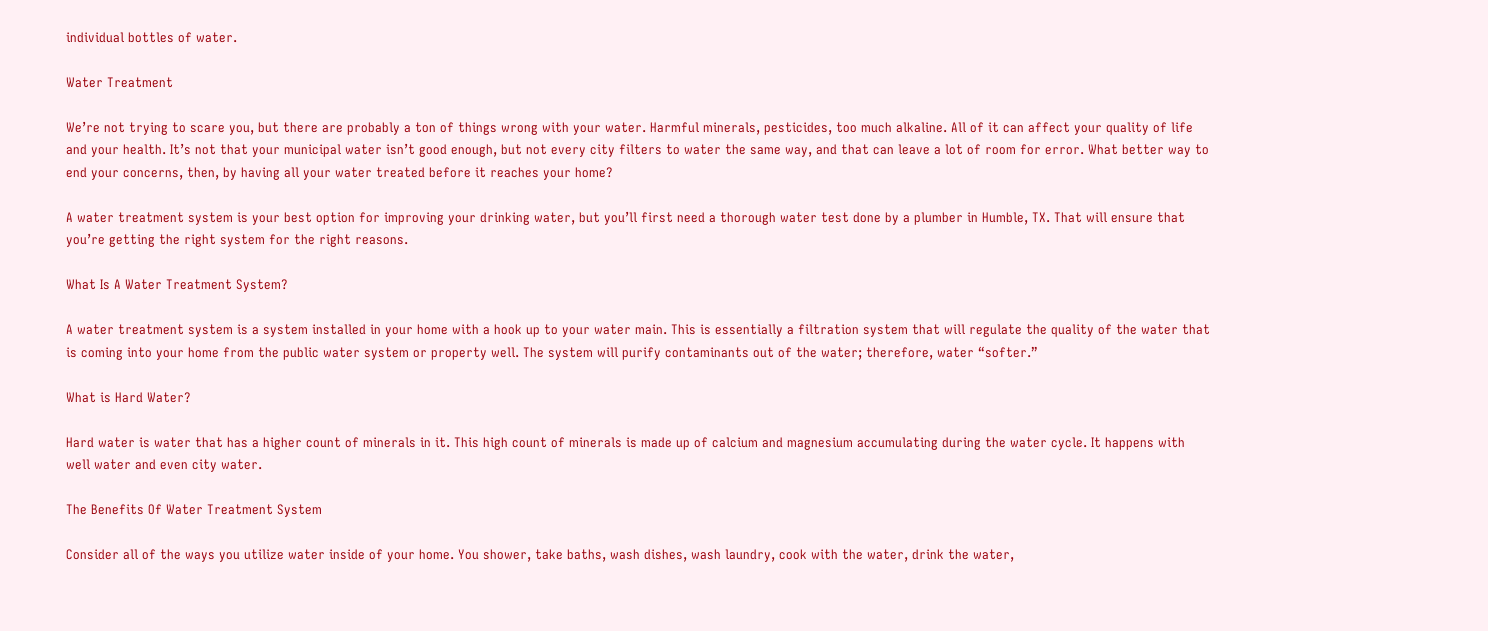individual bottles of water.

Water Treatment

We’re not trying to scare you, but there are probably a ton of things wrong with your water. Harmful minerals, pesticides, too much alkaline. All of it can affect your quality of life and your health. It’s not that your municipal water isn’t good enough, but not every city filters to water the same way, and that can leave a lot of room for error. What better way to end your concerns, then, by having all your water treated before it reaches your home?

A water treatment system is your best option for improving your drinking water, but you’ll first need a thorough water test done by a plumber in Humble, TX. That will ensure that you’re getting the right system for the right reasons.

What Is A Water Treatment System?

A water treatment system is a system installed in your home with a hook up to your water main. This is essentially a filtration system that will regulate the quality of the water that is coming into your home from the public water system or property well. The system will purify contaminants out of the water; therefore, water “softer.”

What is Hard Water?

Hard water is water that has a higher count of minerals in it. This high count of minerals is made up of calcium and magnesium accumulating during the water cycle. It happens with well water and even city water.

The Benefits Of Water Treatment System

Consider all of the ways you utilize water inside of your home. You shower, take baths, wash dishes, wash laundry, cook with the water, drink the water,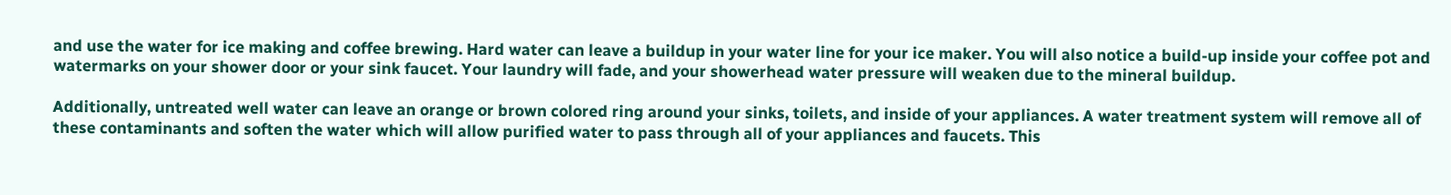and use the water for ice making and coffee brewing. Hard water can leave a buildup in your water line for your ice maker. You will also notice a build-up inside your coffee pot and watermarks on your shower door or your sink faucet. Your laundry will fade, and your showerhead water pressure will weaken due to the mineral buildup.

Additionally, untreated well water can leave an orange or brown colored ring around your sinks, toilets, and inside of your appliances. A water treatment system will remove all of these contaminants and soften the water which will allow purified water to pass through all of your appliances and faucets. This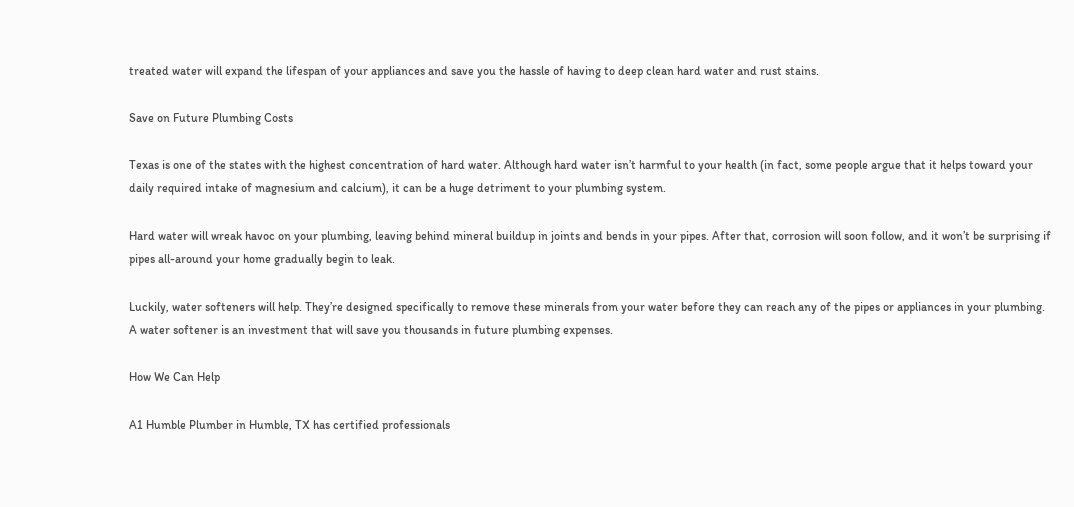treated water will expand the lifespan of your appliances and save you the hassle of having to deep clean hard water and rust stains.

Save on Future Plumbing Costs

Texas is one of the states with the highest concentration of hard water. Although hard water isn’t harmful to your health (in fact, some people argue that it helps toward your daily required intake of magnesium and calcium), it can be a huge detriment to your plumbing system.

Hard water will wreak havoc on your plumbing, leaving behind mineral buildup in joints and bends in your pipes. After that, corrosion will soon follow, and it won’t be surprising if pipes all-around your home gradually begin to leak.

Luckily, water softeners will help. They’re designed specifically to remove these minerals from your water before they can reach any of the pipes or appliances in your plumbing. A water softener is an investment that will save you thousands in future plumbing expenses.

How We Can Help

A1 Humble Plumber in Humble, TX has certified professionals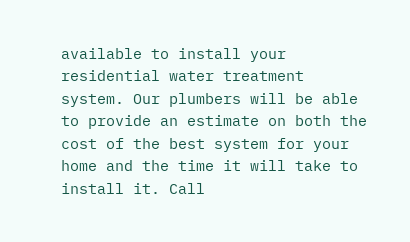available to install your residential water treatment system. Our plumbers will be able to provide an estimate on both the cost of the best system for your home and the time it will take to install it. Call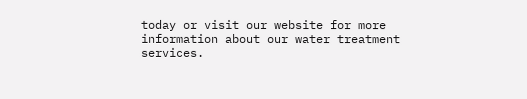today or visit our website for more information about our water treatment services.